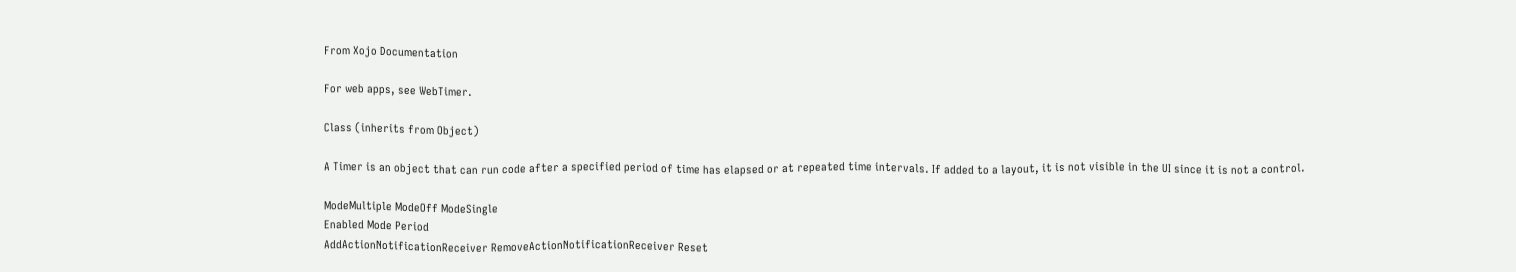From Xojo Documentation

For web apps, see WebTimer.

Class (inherits from Object)

A Timer is an object that can run code after a specified period of time has elapsed or at repeated time intervals. If added to a layout, it is not visible in the UI since it is not a control.

ModeMultiple ModeOff ModeSingle
Enabled Mode Period
AddActionNotificationReceiver RemoveActionNotificationReceiver Reset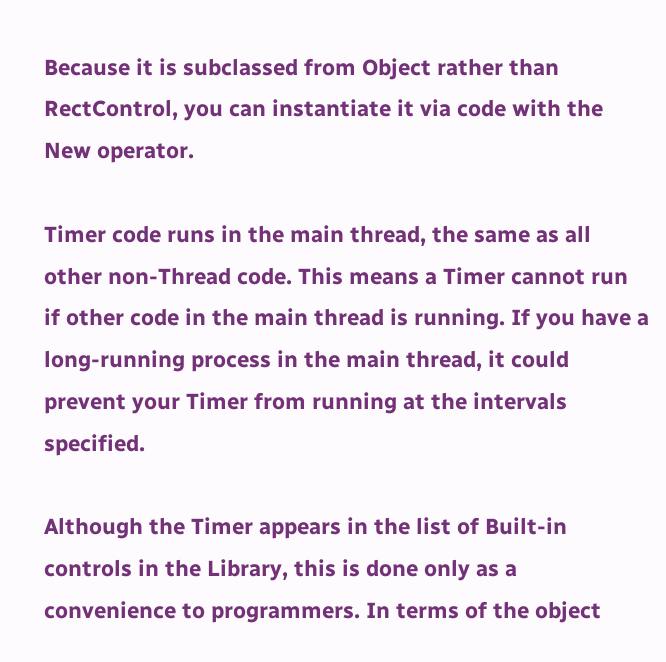Because it is subclassed from Object rather than RectControl, you can instantiate it via code with the New operator.

Timer code runs in the main thread, the same as all other non-Thread code. This means a Timer cannot run if other code in the main thread is running. If you have a long-running process in the main thread, it could prevent your Timer from running at the intervals specified.

Although the Timer appears in the list of Built-in controls in the Library, this is done only as a convenience to programmers. In terms of the object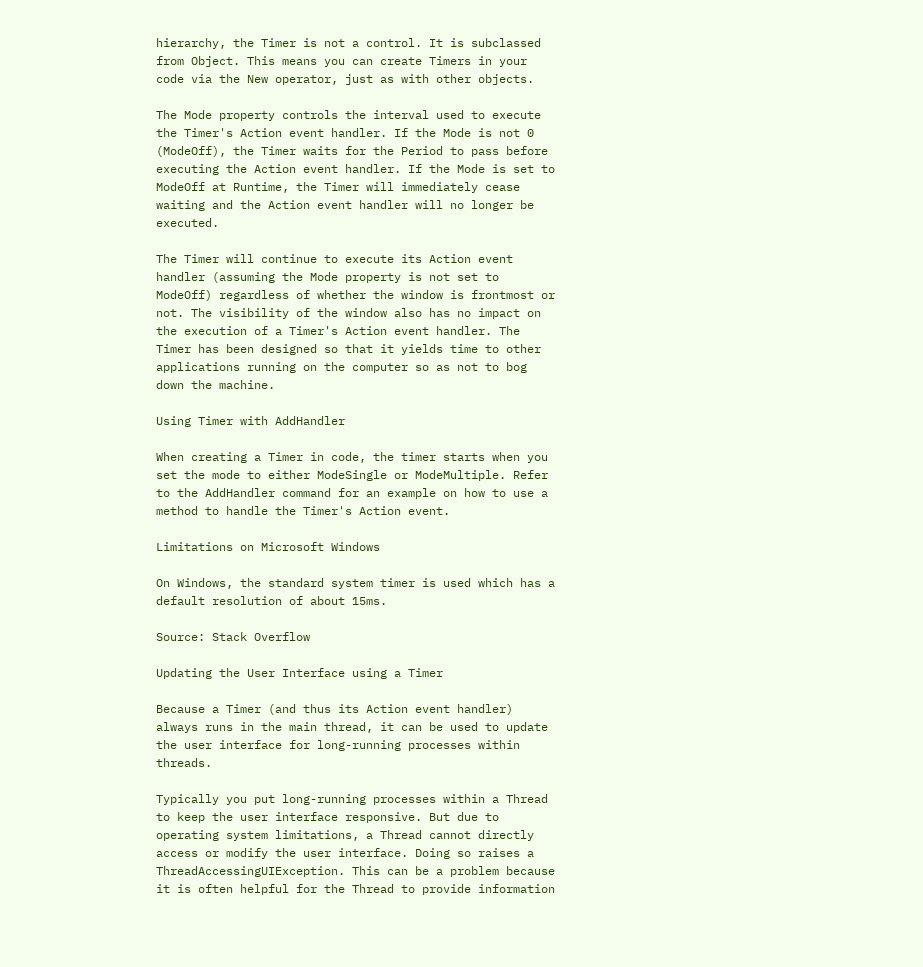hierarchy, the Timer is not a control. It is subclassed from Object. This means you can create Timers in your code via the New operator, just as with other objects.

The Mode property controls the interval used to execute the Timer's Action event handler. If the Mode is not 0 (ModeOff), the Timer waits for the Period to pass before executing the Action event handler. If the Mode is set to ModeOff at Runtime, the Timer will immediately cease waiting and the Action event handler will no longer be executed.

The Timer will continue to execute its Action event handler (assuming the Mode property is not set to ModeOff) regardless of whether the window is frontmost or not. The visibility of the window also has no impact on the execution of a Timer's Action event handler. The Timer has been designed so that it yields time to other applications running on the computer so as not to bog down the machine.

Using Timer with AddHandler

When creating a Timer in code, the timer starts when you set the mode to either ModeSingle or ModeMultiple. Refer to the AddHandler command for an example on how to use a method to handle the Timer's Action event.

Limitations on Microsoft Windows

On Windows, the standard system timer is used which has a default resolution of about 15ms.

Source: Stack Overflow

Updating the User Interface using a Timer

Because a Timer (and thus its Action event handler) always runs in the main thread, it can be used to update the user interface for long-running processes within threads.

Typically you put long-running processes within a Thread to keep the user interface responsive. But due to operating system limitations, a Thread cannot directly access or modify the user interface. Doing so raises a ThreadAccessingUIException. This can be a problem because it is often helpful for the Thread to provide information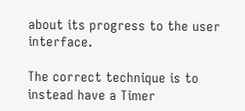about its progress to the user interface.

The correct technique is to instead have a Timer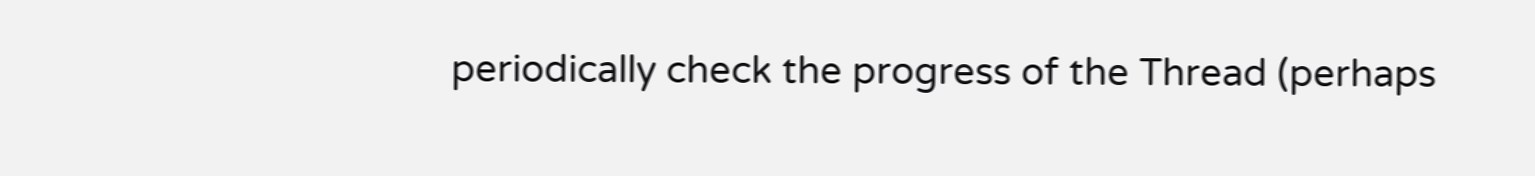periodically check the progress of the Thread (perhaps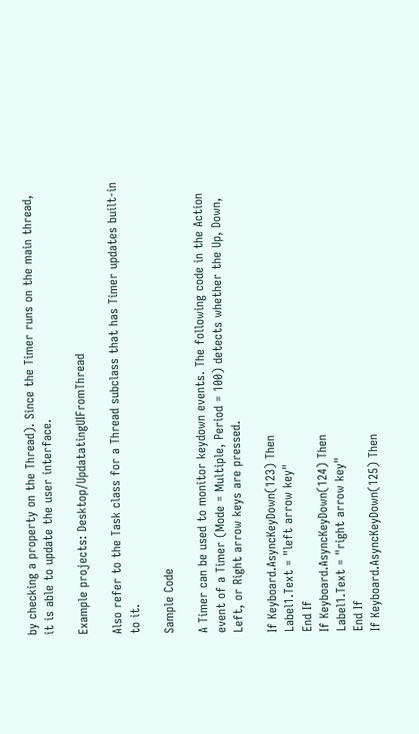by checking a property on the Thread). Since the Timer runs on the main thread, it is able to update the user interface.

Example projects: Desktop/UpdatatingUIFromThread

Also refer to the Task class for a Thread subclass that has Timer updates built-in to it.

Sample Code

A Timer can be used to monitor keydown events. The following code in the Action event of a Timer (Mode = Multiple, Period = 100) detects whether the Up, Down, Left, or Right arrow keys are pressed.

If Keyboard.AsyncKeyDown(123) Then
Label1.Text = "left arrow key"
End If
If Keyboard.AsyncKeyDown(124) Then
Label1.Text = "right arrow key"
End If
If Keyboard.AsyncKeyDown(125) Then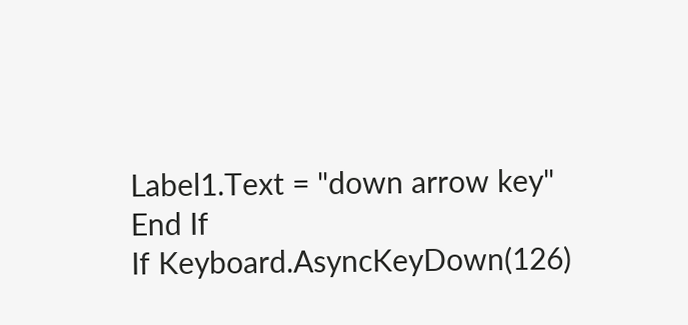Label1.Text = "down arrow key"
End If
If Keyboard.AsyncKeyDown(126)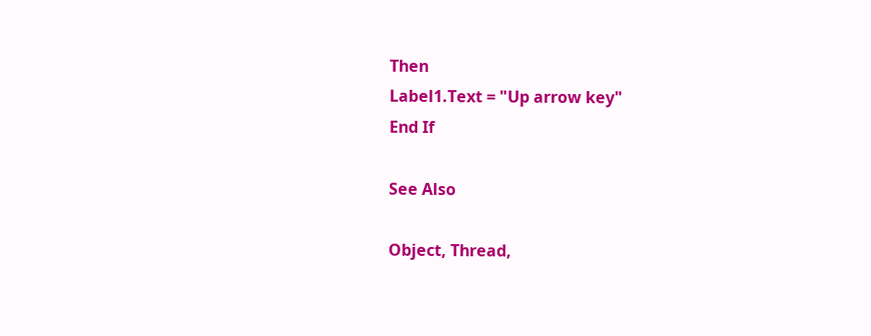Then
Label1.Text = "Up arrow key"
End If

See Also

Object, Thread,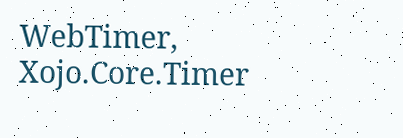WebTimer, Xojo.Core.Timer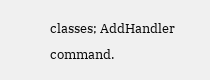classes; AddHandler command.